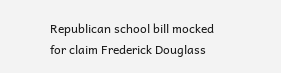Republican school bill mocked for claim Frederick Douglass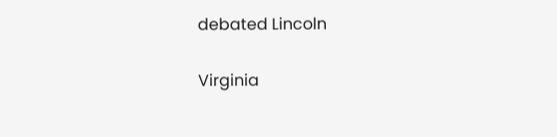debated Lincoln

Virginia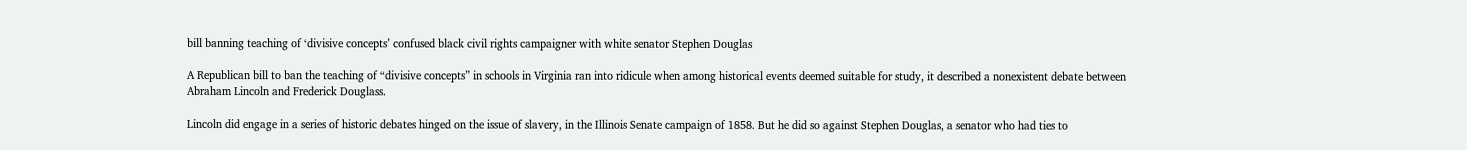bill banning teaching of ‘divisive concepts’ confused black civil rights campaigner with white senator Stephen Douglas

A Republican bill to ban the teaching of “divisive concepts” in schools in Virginia ran into ridicule when among historical events deemed suitable for study, it described a nonexistent debate between Abraham Lincoln and Frederick Douglass.

Lincoln did engage in a series of historic debates hinged on the issue of slavery, in the Illinois Senate campaign of 1858. But he did so against Stephen Douglas, a senator who had ties to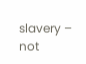slavery – not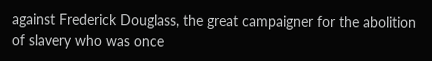against Frederick Douglass, the great campaigner for the abolition of slavery who was once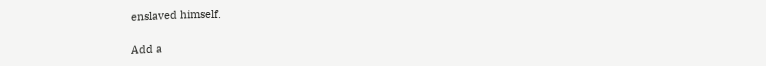enslaved himself.

Add a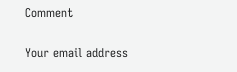Comment

Your email address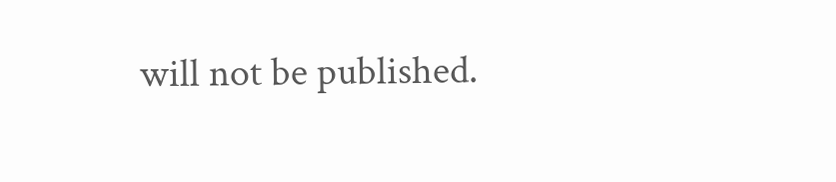will not be published.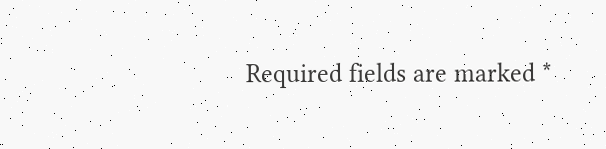Required fields are marked *